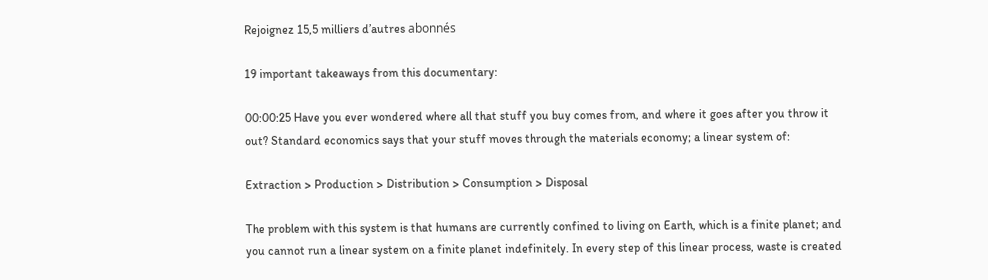Rejoignez 15,5 milliers d’autres abonnés

19 important takeaways from this documentary:

00:00:25 Have you ever wondered where all that stuff you buy comes from, and where it goes after you throw it out? Standard economics says that your stuff moves through the materials economy; a linear system of:

Extraction > Production > Distribution > Consumption > Disposal

The problem with this system is that humans are currently confined to living on Earth, which is a finite planet; and you cannot run a linear system on a finite planet indefinitely. In every step of this linear process, waste is created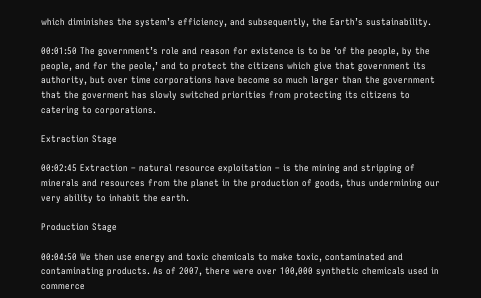which diminishes the system’s efficiency, and subsequently, the Earth’s sustainability.

00:01:50 The government’s role and reason for existence is to be ‘of the people, by the people, and for the peole,’ and to protect the citizens which give that government its authority, but over time corporations have become so much larger than the government that the goverment has slowly switched priorities from protecting its citizens to catering to corporations.

Extraction Stage

00:02:45 Extraction – natural resource exploitation – is the mining and stripping of minerals and resources from the planet in the production of goods, thus undermining our very ability to inhabit the earth.

Production Stage

00:04:50 We then use energy and toxic chemicals to make toxic, contaminated and contaminating products. As of 2007, there were over 100,000 synthetic chemicals used in commerce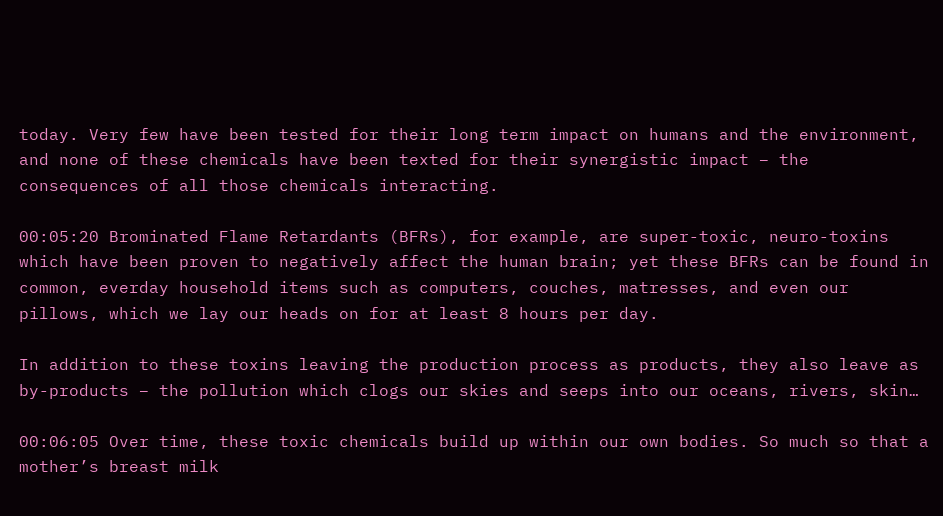today. Very few have been tested for their long term impact on humans and the environment, and none of these chemicals have been texted for their synergistic impact – the consequences of all those chemicals interacting.

00:05:20 Brominated Flame Retardants (BFRs), for example, are super-toxic, neuro-toxins which have been proven to negatively affect the human brain; yet these BFRs can be found in common, everday household items such as computers, couches, matresses, and even our pillows, which we lay our heads on for at least 8 hours per day.

In addition to these toxins leaving the production process as products, they also leave as by-products – the pollution which clogs our skies and seeps into our oceans, rivers, skin…

00:06:05 Over time, these toxic chemicals build up within our own bodies. So much so that a mother’s breast milk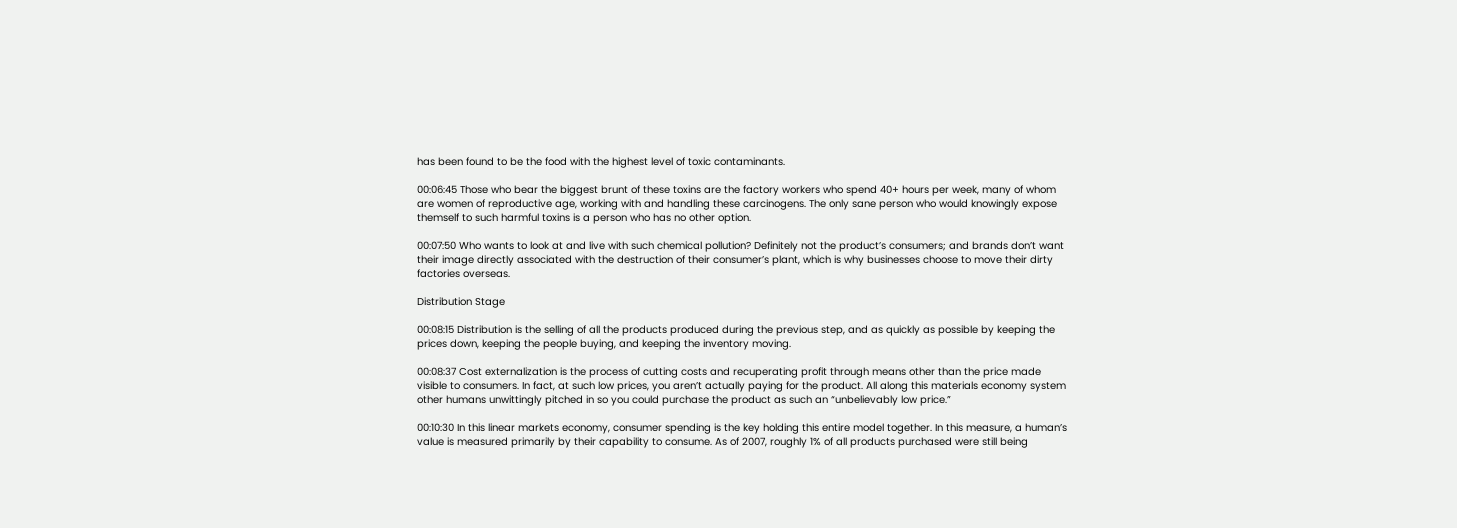has been found to be the food with the highest level of toxic contaminants.

00:06:45 Those who bear the biggest brunt of these toxins are the factory workers who spend 40+ hours per week, many of whom are women of reproductive age, working with and handling these carcinogens. The only sane person who would knowingly expose themself to such harmful toxins is a person who has no other option.

00:07:50 Who wants to look at and live with such chemical pollution? Definitely not the product’s consumers; and brands don’t want their image directly associated with the destruction of their consumer’s plant, which is why businesses choose to move their dirty factories overseas.

Distribution Stage

00:08:15 Distribution is the selling of all the products produced during the previous step, and as quickly as possible by keeping the prices down, keeping the people buying, and keeping the inventory moving.

00:08:37 Cost externalization is the process of cutting costs and recuperating profit through means other than the price made visible to consumers. In fact, at such low prices, you aren’t actually paying for the product. All along this materials economy system other humans unwittingly pitched in so you could purchase the product as such an “unbelievably low price.”

00:10:30 In this linear markets economy, consumer spending is the key holding this entire model together. In this measure, a human’s value is measured primarily by their capability to consume. As of 2007, roughly 1% of all products purchased were still being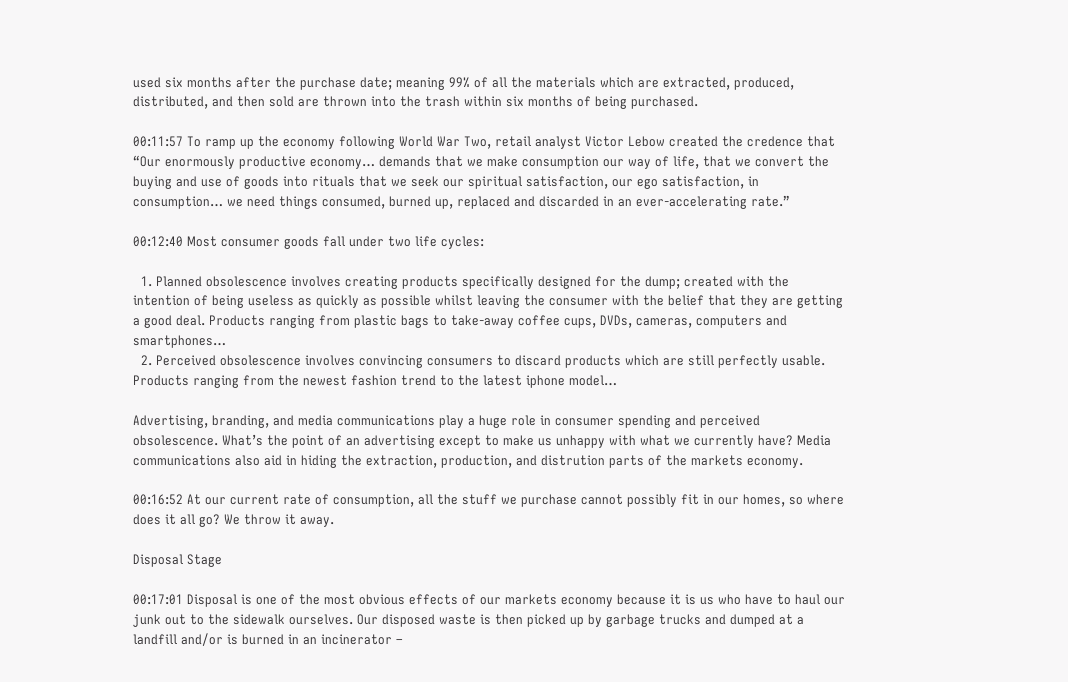used six months after the purchase date; meaning 99% of all the materials which are extracted, produced, distributed, and then sold are thrown into the trash within six months of being purchased.

00:11:57 To ramp up the economy following World War Two, retail analyst Victor Lebow created the credence that “Our enormously productive economy… demands that we make consumption our way of life, that we convert the buying and use of goods into rituals that we seek our spiritual satisfaction, our ego satisfaction, in consumption… we need things consumed, burned up, replaced and discarded in an ever-accelerating rate.”

00:12:40 Most consumer goods fall under two life cycles:

  1. Planned obsolescence involves creating products specifically designed for the dump; created with the intention of being useless as quickly as possible whilst leaving the consumer with the belief that they are getting a good deal. Products ranging from plastic bags to take-away coffee cups, DVDs, cameras, computers and smartphones…
  2. Perceived obsolescence involves convincing consumers to discard products which are still perfectly usable. Products ranging from the newest fashion trend to the latest iphone model…

Advertising, branding, and media communications play a huge role in consumer spending and perceived obsolescence. What’s the point of an advertising except to make us unhappy with what we currently have? Media communications also aid in hiding the extraction, production, and distrution parts of the markets economy.

00:16:52 At our current rate of consumption, all the stuff we purchase cannot possibly fit in our homes, so where does it all go? We throw it away.

Disposal Stage

00:17:01 Disposal is one of the most obvious effects of our markets economy because it is us who have to haul our junk out to the sidewalk ourselves. Our disposed waste is then picked up by garbage trucks and dumped at a landfill and/or is burned in an incinerator –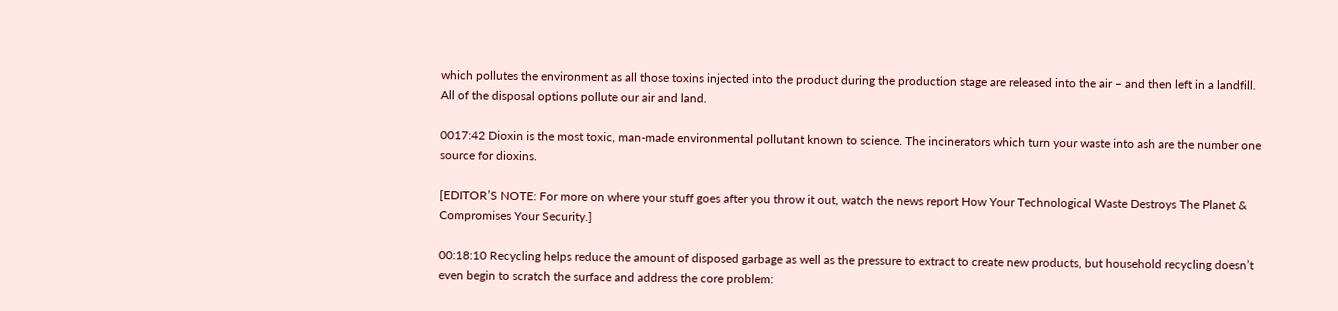which pollutes the environment as all those toxins injected into the product during the production stage are released into the air – and then left in a landfill. All of the disposal options pollute our air and land.

0017:42 Dioxin is the most toxic, man-made environmental pollutant known to science. The incinerators which turn your waste into ash are the number one source for dioxins.

[EDITOR’S NOTE: For more on where your stuff goes after you throw it out, watch the news report How Your Technological Waste Destroys The Planet & Compromises Your Security.]

00:18:10 Recycling helps reduce the amount of disposed garbage as well as the pressure to extract to create new products, but household recycling doesn’t even begin to scratch the surface and address the core problem: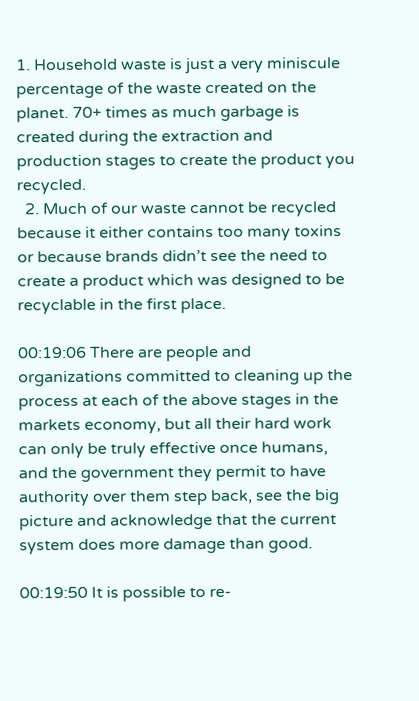1. Household waste is just a very miniscule percentage of the waste created on the planet. 70+ times as much garbage is created during the extraction and production stages to create the product you recycled.
  2. Much of our waste cannot be recycled because it either contains too many toxins or because brands didn’t see the need to create a product which was designed to be recyclable in the first place.

00:19:06 There are people and organizations committed to cleaning up the process at each of the above stages in the markets economy, but all their hard work can only be truly effective once humans, and the government they permit to have authority over them step back, see the big picture and acknowledge that the current system does more damage than good.

00:19:50 It is possible to re-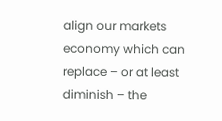align our markets economy which can replace – or at least diminish – the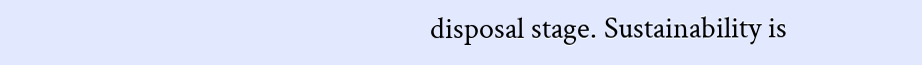disposal stage. Sustainability is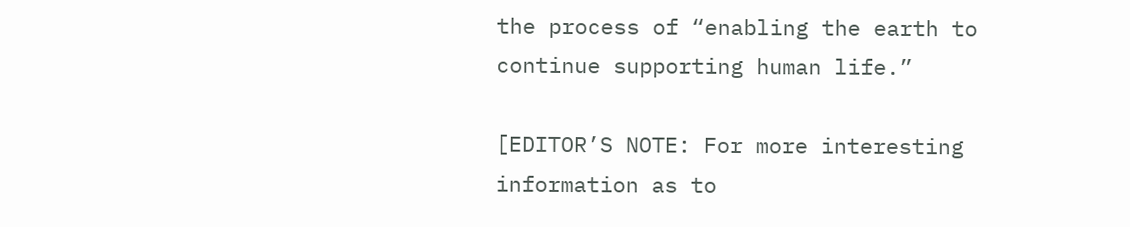the process of “enabling the earth to continue supporting human life.”

[EDITOR’S NOTE: For more interesting information as to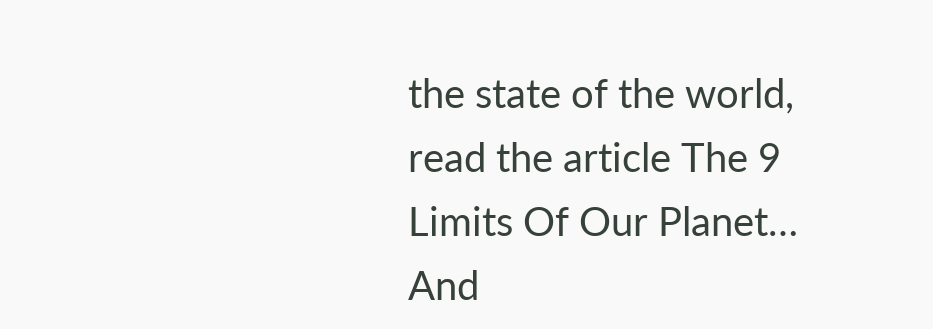the state of the world, read the article The 9 Limits Of Our Planet… And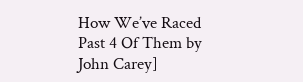How We’ve Raced Past 4 Of Them by John Carey]